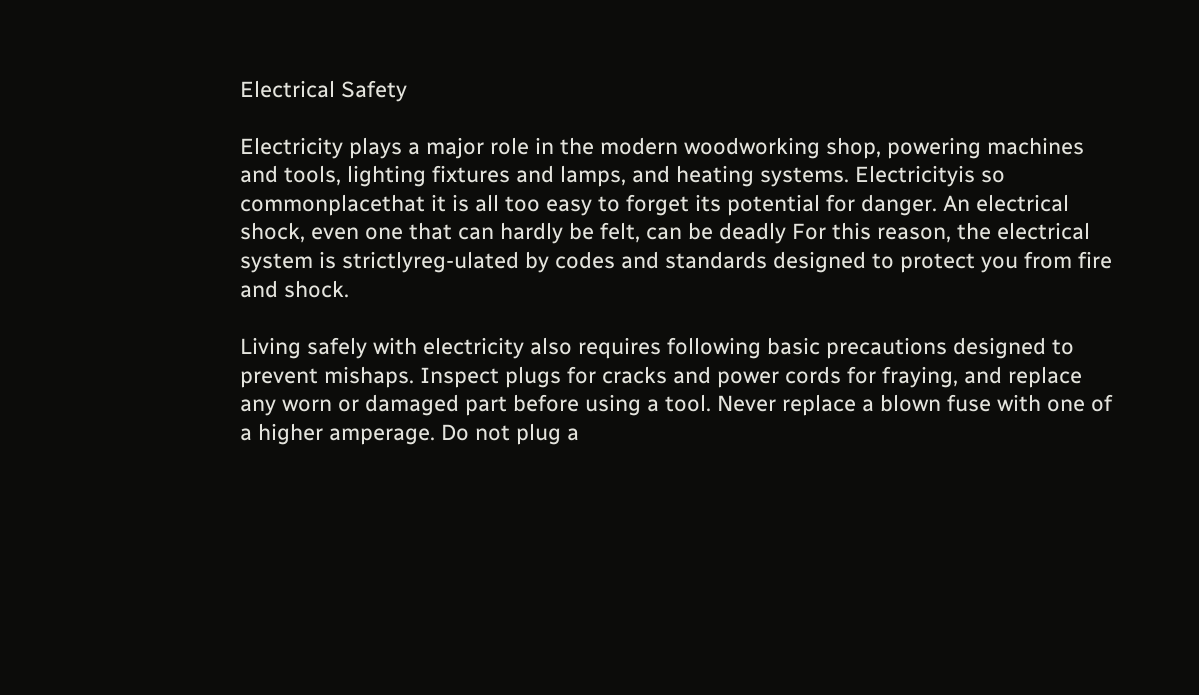Electrical Safety

Electricity plays a major role in the modern woodworking shop, powering machines and tools, lighting fixtures and lamps, and heating systems. Electricityis so commonplacethat it is all too easy to forget its potential for danger. An electrical shock, even one that can hardly be felt, can be deadly For this reason, the electrical system is strictlyreg-ulated by codes and standards designed to protect you from fire and shock.

Living safely with electricity also requires following basic precautions designed to prevent mishaps. Inspect plugs for cracks and power cords for fraying, and replace any worn or damaged part before using a tool. Never replace a blown fuse with one of a higher amperage. Do not plug a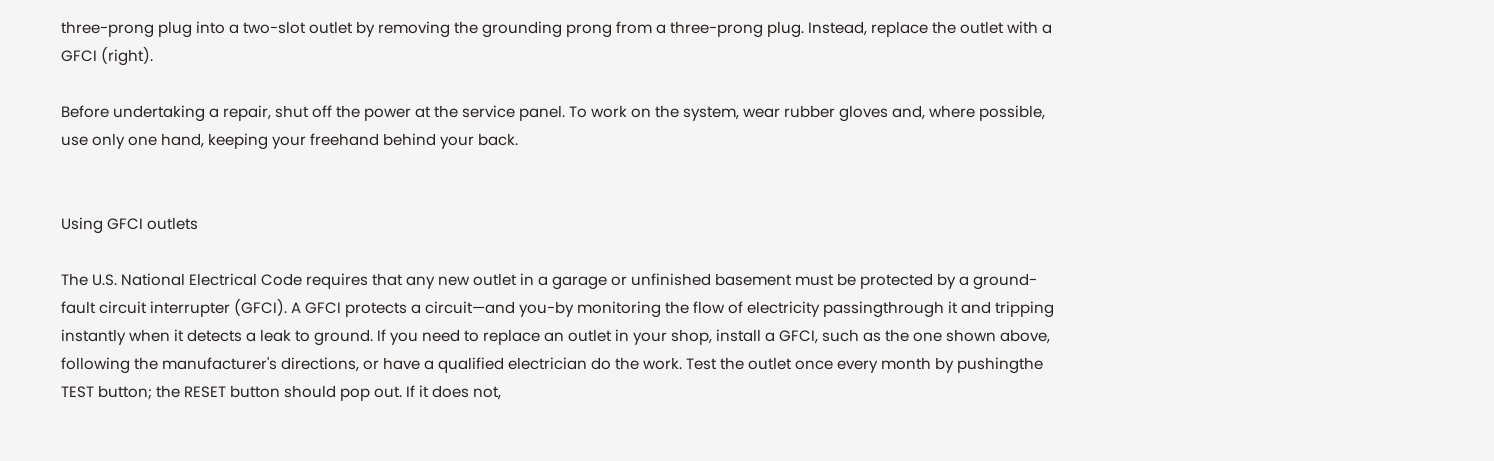three-prong plug into a two-slot outlet by removing the grounding prong from a three-prong plug. Instead, replace the outlet with a GFCI (right).

Before undertaking a repair, shut off the power at the service panel. To work on the system, wear rubber gloves and, where possible, use only one hand, keeping your freehand behind your back.


Using GFCI outlets

The U.S. National Electrical Code requires that any new outlet in a garage or unfinished basement must be protected by a ground-fault circuit interrupter (GFCI). A GFCI protects a circuit—and you-by monitoring the flow of electricity passingthrough it and tripping instantly when it detects a leak to ground. If you need to replace an outlet in your shop, install a GFCI, such as the one shown above, following the manufacturer's directions, or have a qualified electrician do the work. Test the outlet once every month by pushingthe TEST button; the RESET button should pop out. If it does not,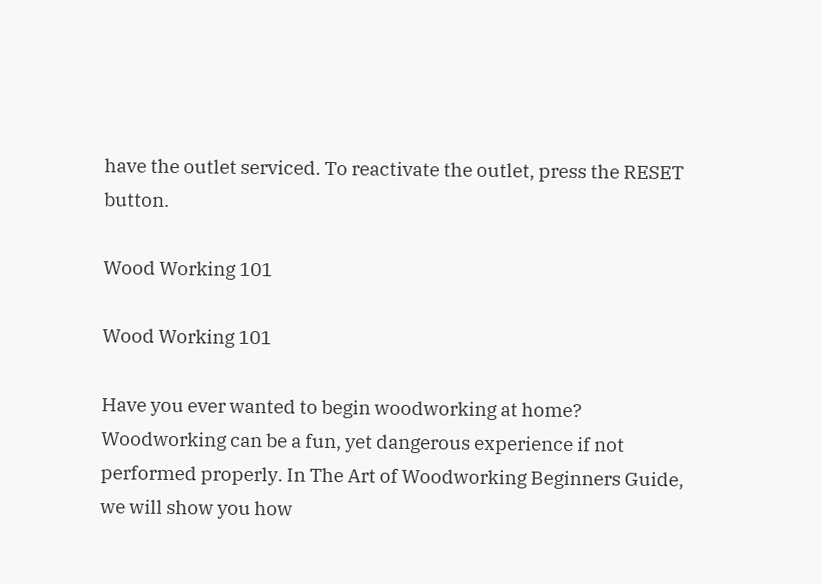have the outlet serviced. To reactivate the outlet, press the RESET button.

Wood Working 101

Wood Working 101

Have you ever wanted to begin woodworking at home? Woodworking can be a fun, yet dangerous experience if not performed properly. In The Art of Woodworking Beginners Guide, we will show you how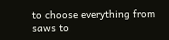to choose everything from saws to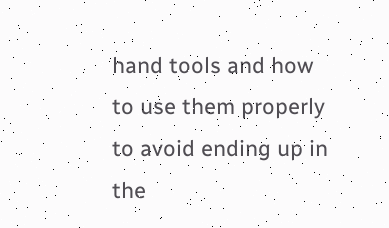hand tools and how to use them properly to avoid ending up in the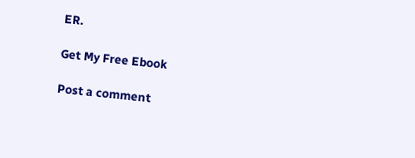ER.

Get My Free Ebook

Post a comment